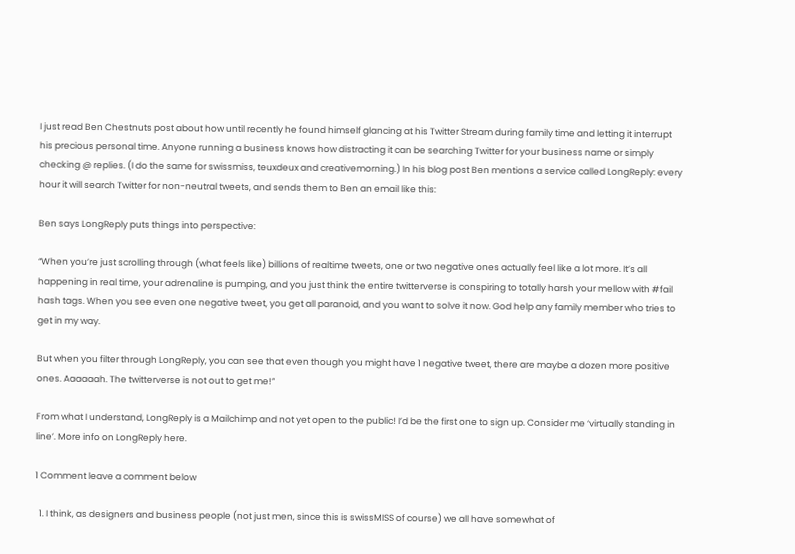I just read Ben Chestnuts post about how until recently he found himself glancing at his Twitter Stream during family time and letting it interrupt his precious personal time. Anyone running a business knows how distracting it can be searching Twitter for your business name or simply checking @ replies. (I do the same for swissmiss, teuxdeux and creativemorning.) In his blog post Ben mentions a service called LongReply: every hour it will search Twitter for non-neutral tweets, and sends them to Ben an email like this:

Ben says LongReply puts things into perspective:

“When you’re just scrolling through (what feels like) billions of realtime tweets, one or two negative ones actually feel like a lot more. It’s all happening in real time, your adrenaline is pumping, and you just think the entire twitterverse is conspiring to totally harsh your mellow with #fail hash tags. When you see even one negative tweet, you get all paranoid, and you want to solve it now. God help any family member who tries to get in my way.

But when you filter through LongReply, you can see that even though you might have 1 negative tweet, there are maybe a dozen more positive ones. Aaaaaah. The twitterverse is not out to get me!”

From what I understand, LongReply is a Mailchimp and not yet open to the public! I’d be the first one to sign up. Consider me ‘virtually standing in line’. More info on LongReply here.

1 Comment leave a comment below

  1. I think, as designers and business people (not just men, since this is swissMISS of course) we all have somewhat of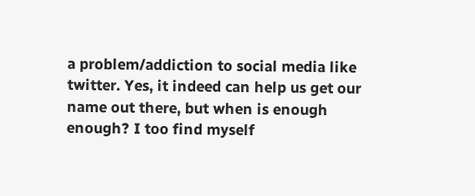a problem/addiction to social media like twitter. Yes, it indeed can help us get our name out there, but when is enough enough? I too find myself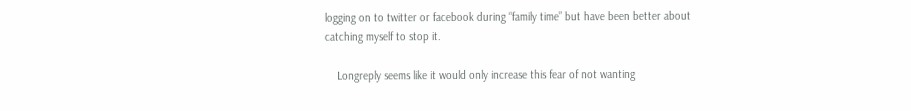logging on to twitter or facebook during “family time” but have been better about catching myself to stop it.

    Longreply seems like it would only increase this fear of not wanting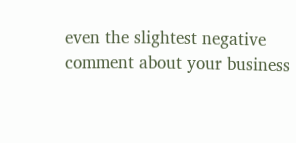even the slightest negative comment about your business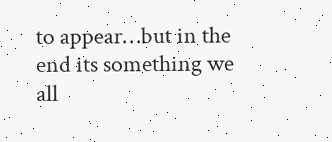to appear…but in the end its something we all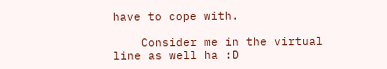have to cope with.

    Consider me in the virtual line as well ha :D